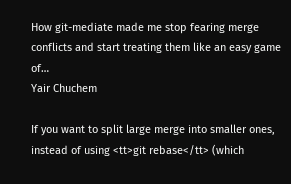How git-mediate made me stop fearing merge conflicts and start treating them like an easy game of…
Yair Chuchem

If you want to split large merge into smaller ones, instead of using <tt>git rebase</tt> (which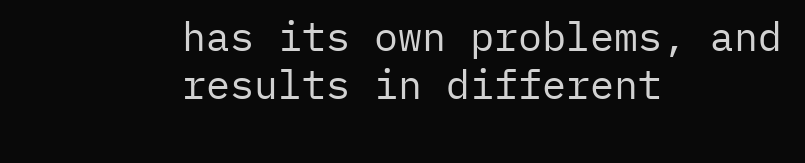has its own problems, and results in different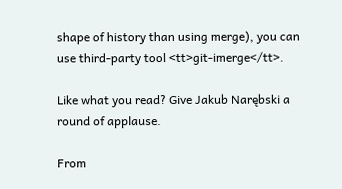shape of history than using merge), you can use third-party tool <tt>git-imerge</tt>.

Like what you read? Give Jakub Narębski a round of applause.

From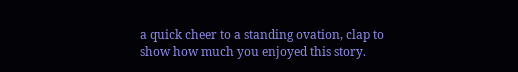a quick cheer to a standing ovation, clap to show how much you enjoyed this story.